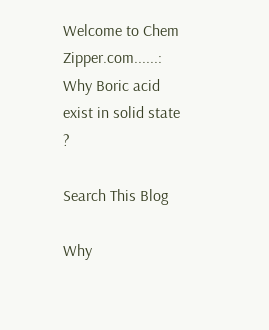Welcome to Chem Zipper.com......: Why Boric acid exist in solid state ?

Search This Blog

Why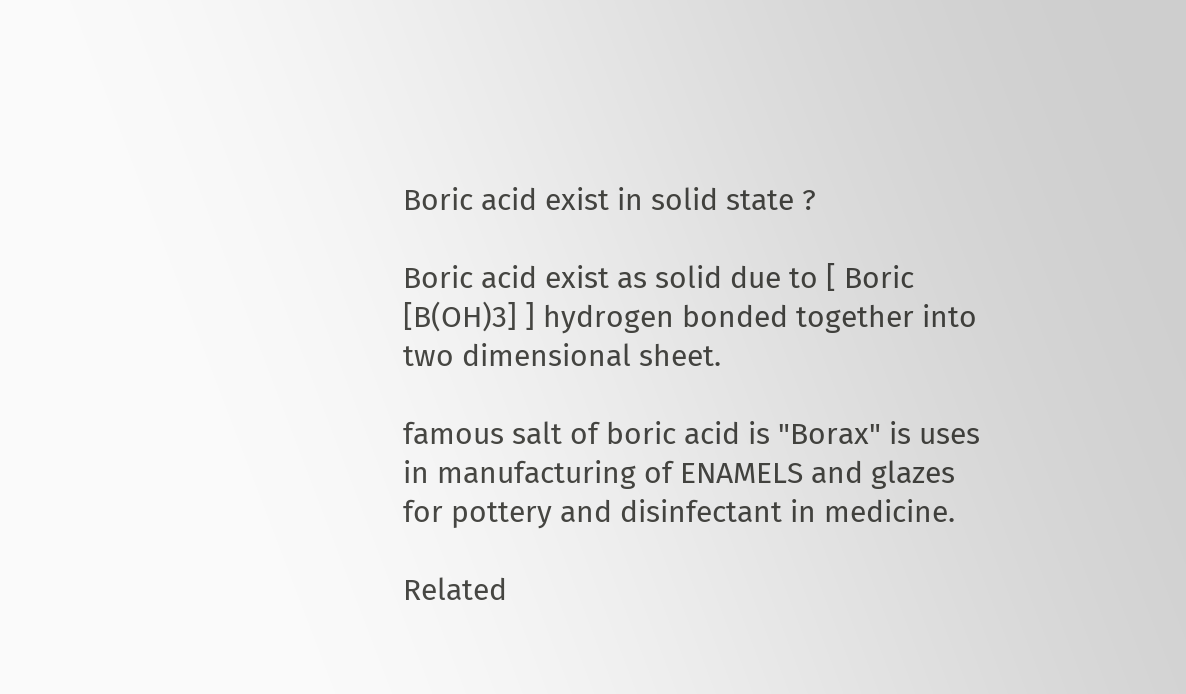Boric acid exist in solid state ?

Boric acid exist as solid due to [ Boric [B(OH)3] ] hydrogen bonded together into two dimensional sheet.

famous salt of boric acid is "Borax" is uses in manufacturing of ENAMELS and glazes for pottery and disinfectant in medicine.

Related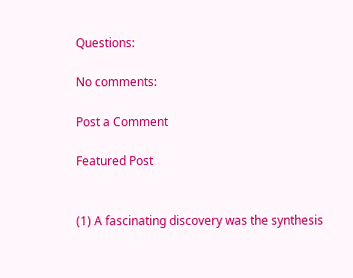Questions:

No comments:

Post a Comment

Featured Post


(1) A fascinating discovery was the synthesis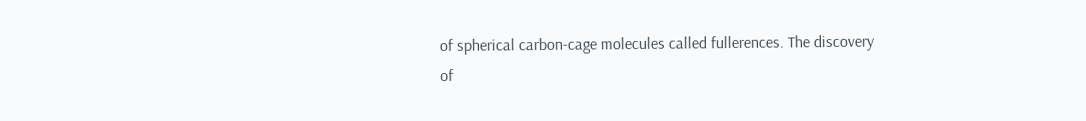of spherical carbon-cage molecules called fullerences. The discovery of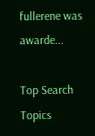fullerene was awarde...

Top Search Topics